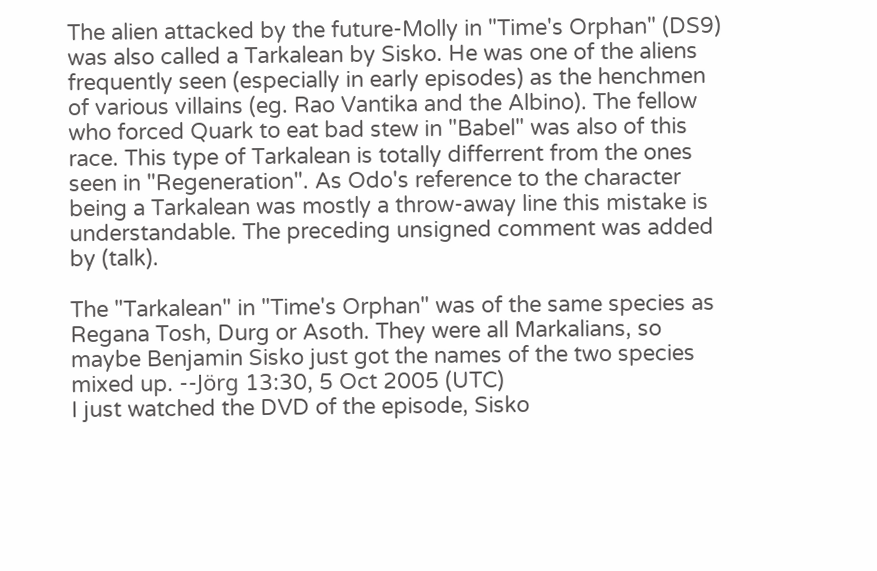The alien attacked by the future-Molly in "Time's Orphan" (DS9) was also called a Tarkalean by Sisko. He was one of the aliens frequently seen (especially in early episodes) as the henchmen of various villains (eg. Rao Vantika and the Albino). The fellow who forced Quark to eat bad stew in "Babel" was also of this race. This type of Tarkalean is totally differrent from the ones seen in "Regeneration". As Odo's reference to the character being a Tarkalean was mostly a throw-away line this mistake is understandable. The preceding unsigned comment was added by (talk).

The "Tarkalean" in "Time's Orphan" was of the same species as Regana Tosh, Durg or Asoth. They were all Markalians, so maybe Benjamin Sisko just got the names of the two species mixed up. --Jörg 13:30, 5 Oct 2005 (UTC)
I just watched the DVD of the episode, Sisko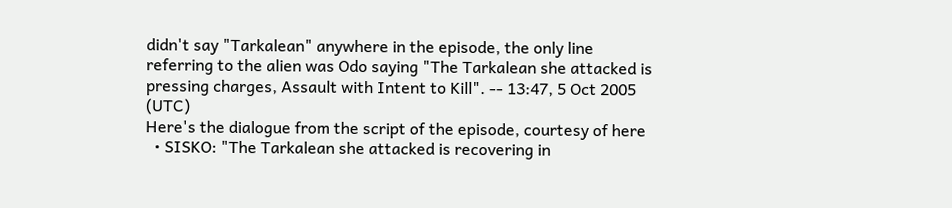didn't say "Tarkalean" anywhere in the episode, the only line referring to the alien was Odo saying "The Tarkalean she attacked is pressing charges, Assault with Intent to Kill". -- 13:47, 5 Oct 2005 (UTC)
Here's the dialogue from the script of the episode, courtesy of here
  • SISKO: "The Tarkalean she attacked is recovering in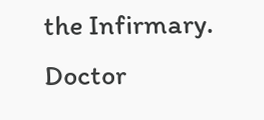the Infirmary. Doctor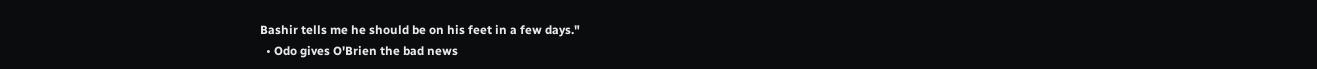Bashir tells me he should be on his feet in a few days."
  • Odo gives O'Brien the bad news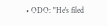• ODO: "He's filed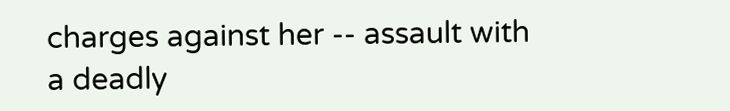charges against her -- assault with a deadly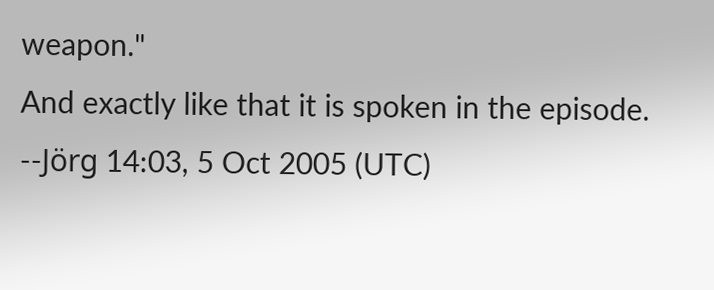weapon."
And exactly like that it is spoken in the episode. --Jörg 14:03, 5 Oct 2005 (UTC)